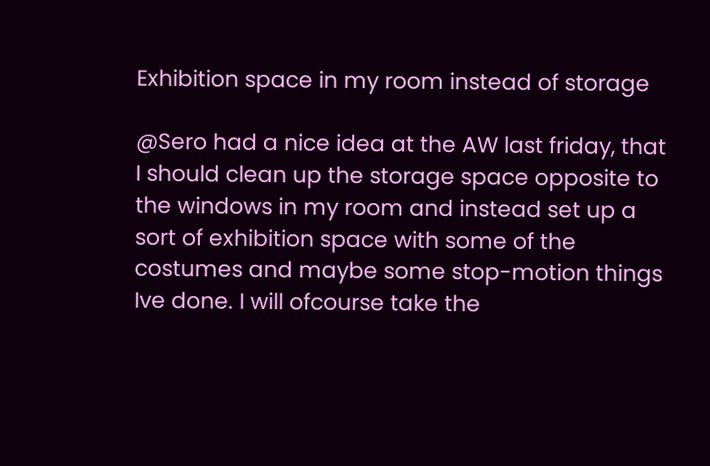Exhibition space in my room instead of storage

@Sero had a nice idea at the AW last friday, that I should clean up the storage space opposite to the windows in my room and instead set up a sort of exhibition space with some of the costumes and maybe some stop-motion things Ive done. I will ofcourse take the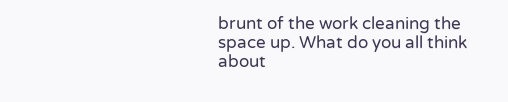brunt of the work cleaning the space up. What do you all think about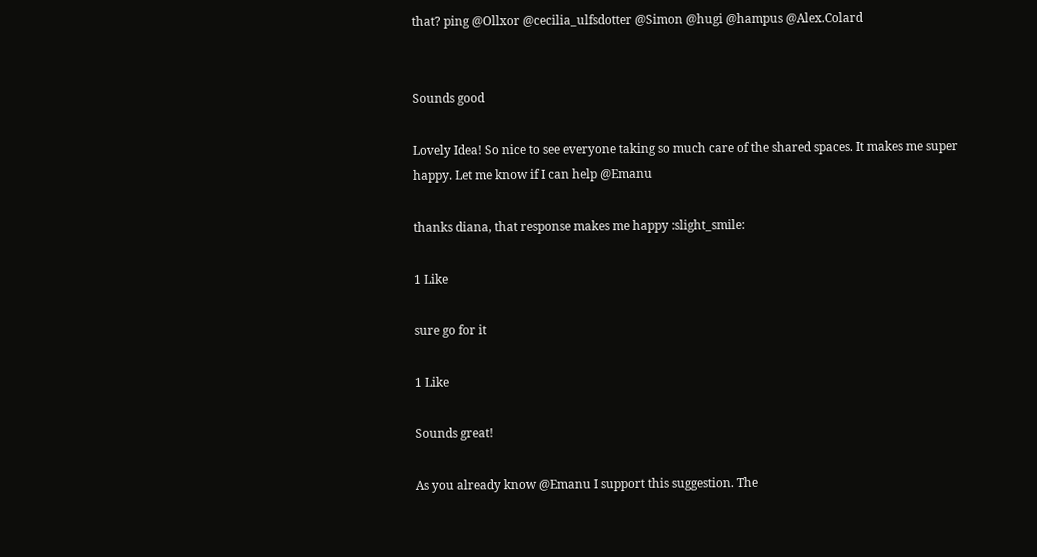that? ping @Ollxor @cecilia_ulfsdotter @Simon @hugi @hampus @Alex.Colard


Sounds good

Lovely Idea! So nice to see everyone taking so much care of the shared spaces. It makes me super happy. Let me know if I can help @Emanu

thanks diana, that response makes me happy :slight_smile:

1 Like

sure go for it

1 Like

Sounds great!

As you already know @Emanu I support this suggestion. The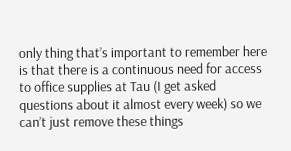only thing that’s important to remember here is that there is a continuous need for access to office supplies at Tau (I get asked questions about it almost every week) so we can’t just remove these things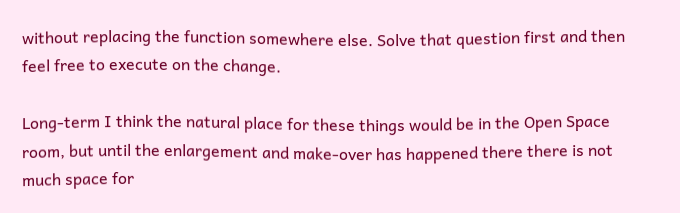without replacing the function somewhere else. Solve that question first and then feel free to execute on the change.

Long-term I think the natural place for these things would be in the Open Space room, but until the enlargement and make-over has happened there there is not much space for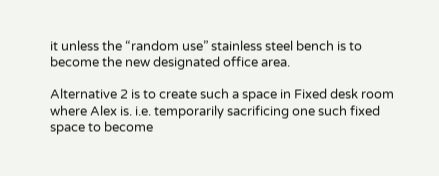it unless the “random use” stainless steel bench is to become the new designated office area.

Alternative 2 is to create such a space in Fixed desk room where Alex is. i.e. temporarily sacrificing one such fixed space to become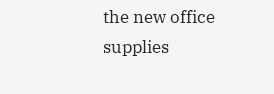the new office supplies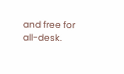and free for all-desk.